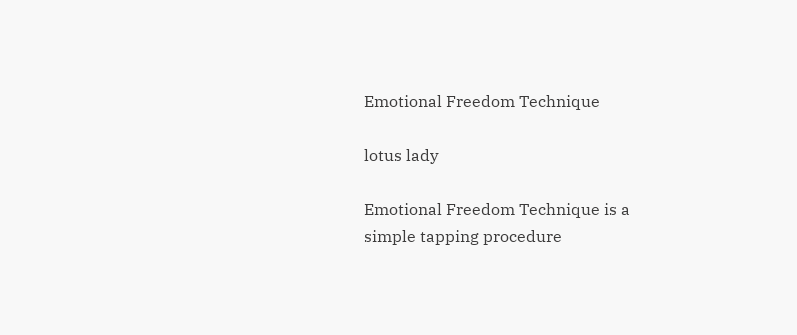Emotional Freedom Technique

lotus lady

Emotional Freedom Technique is a simple tapping procedure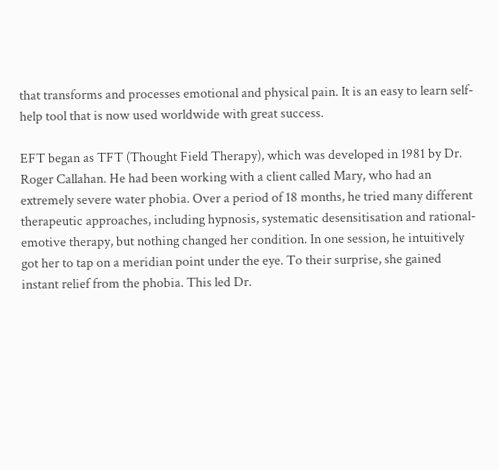that transforms and processes emotional and physical pain. It is an easy to learn self-help tool that is now used worldwide with great success.

EFT began as TFT (Thought Field Therapy), which was developed in 1981 by Dr. Roger Callahan. He had been working with a client called Mary, who had an extremely severe water phobia. Over a period of 18 months, he tried many different therapeutic approaches, including hypnosis, systematic desensitisation and rational-emotive therapy, but nothing changed her condition. In one session, he intuitively got her to tap on a meridian point under the eye. To their surprise, she gained instant relief from the phobia. This led Dr.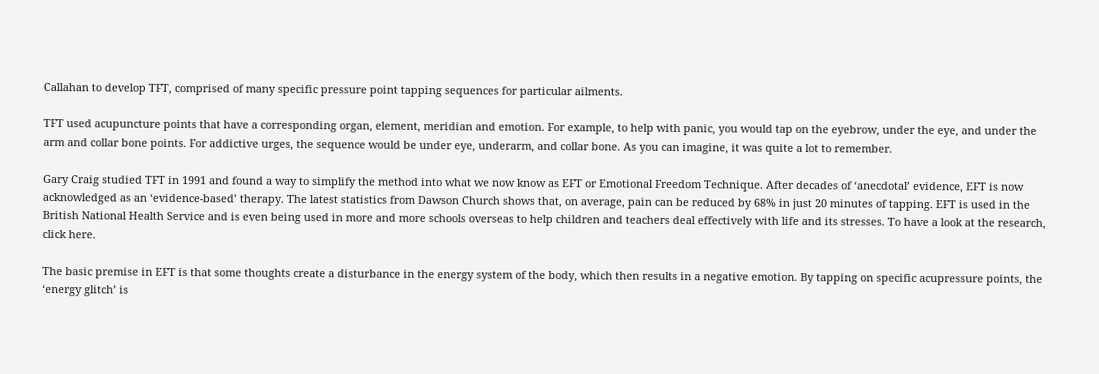Callahan to develop TFT, comprised of many specific pressure point tapping sequences for particular ailments.

TFT used acupuncture points that have a corresponding organ, element, meridian and emotion. For example, to help with panic, you would tap on the eyebrow, under the eye, and under the arm and collar bone points. For addictive urges, the sequence would be under eye, underarm, and collar bone. As you can imagine, it was quite a lot to remember.

Gary Craig studied TFT in 1991 and found a way to simplify the method into what we now know as EFT or Emotional Freedom Technique. After decades of ‘anecdotal’ evidence, EFT is now acknowledged as an ‘evidence-based’ therapy. The latest statistics from Dawson Church shows that, on average, pain can be reduced by 68% in just 20 minutes of tapping. EFT is used in the British National Health Service and is even being used in more and more schools overseas to help children and teachers deal effectively with life and its stresses. To have a look at the research, click here.

The basic premise in EFT is that some thoughts create a disturbance in the energy system of the body, which then results in a negative emotion. By tapping on specific acupressure points, the ‘energy glitch’ is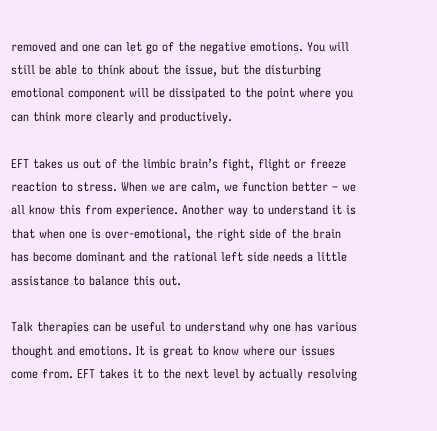removed and one can let go of the negative emotions. You will still be able to think about the issue, but the disturbing emotional component will be dissipated to the point where you can think more clearly and productively.

EFT takes us out of the limbic brain’s fight, flight or freeze reaction to stress. When we are calm, we function better – we all know this from experience. Another way to understand it is that when one is over-emotional, the right side of the brain has become dominant and the rational left side needs a little assistance to balance this out.

Talk therapies can be useful to understand why one has various thought and emotions. It is great to know where our issues come from. EFT takes it to the next level by actually resolving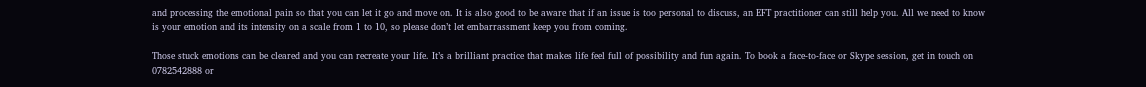and processing the emotional pain so that you can let it go and move on. It is also good to be aware that if an issue is too personal to discuss, an EFT practitioner can still help you. All we need to know is your emotion and its intensity on a scale from 1 to 10, so please don’t let embarrassment keep you from coming.

Those stuck emotions can be cleared and you can recreate your life. It’s a brilliant practice that makes life feel full of possibility and fun again. To book a face-to-face or Skype session, get in touch on 0782542888 or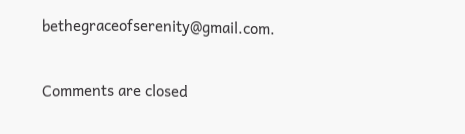bethegraceofserenity@gmail.com.

Comments are closed